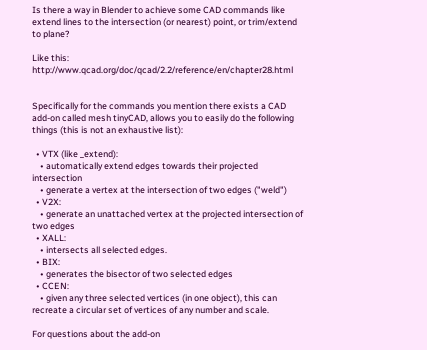Is there a way in Blender to achieve some CAD commands like extend lines to the intersection (or nearest) point, or trim/extend to plane?

Like this: http://www.qcad.org/doc/qcad/2.2/reference/en/chapter28.html


Specifically for the commands you mention there exists a CAD add-on called mesh tinyCAD, allows you to easily do the following things (this is not an exhaustive list):

  • VTX (like _extend):
    • automatically extend edges towards their projected intersection
    • generate a vertex at the intersection of two edges ("weld")
  • V2X:
    • generate an unattached vertex at the projected intersection of two edges
  • XALL:
    • intersects all selected edges.
  • BIX:
    • generates the bisector of two selected edges
  • CCEN:
    • given any three selected vertices (in one object), this can recreate a circular set of vertices of any number and scale.

For questions about the add-on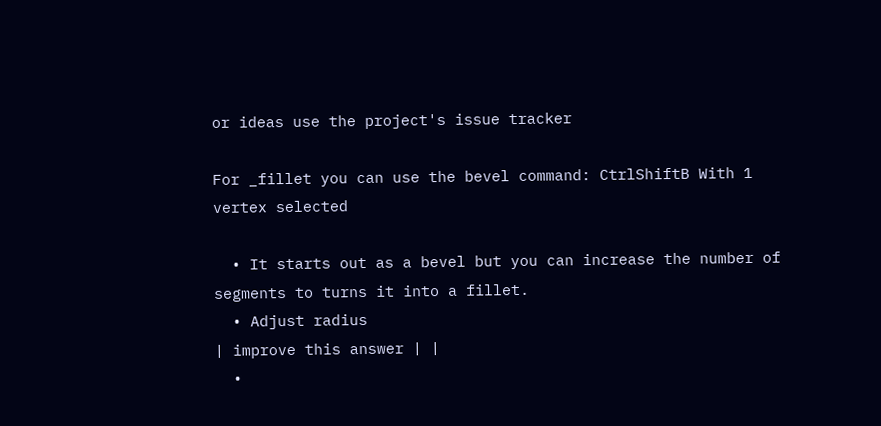or ideas use the project's issue tracker

For _fillet you can use the bevel command: CtrlShiftB With 1 vertex selected

  • It starts out as a bevel but you can increase the number of segments to turns it into a fillet.
  • Adjust radius
| improve this answer | |
  •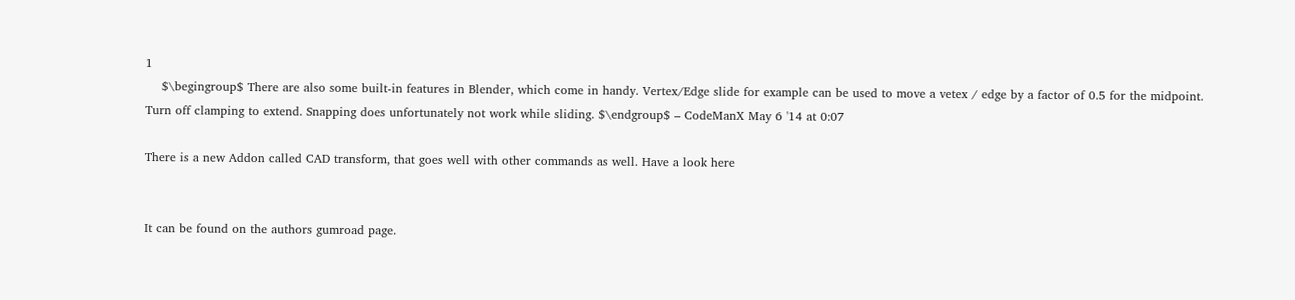1
    $\begingroup$ There are also some built-in features in Blender, which come in handy. Vertex/Edge slide for example can be used to move a vetex / edge by a factor of 0.5 for the midpoint. Turn off clamping to extend. Snapping does unfortunately not work while sliding. $\endgroup$ – CodeManX May 6 '14 at 0:07

There is a new Addon called CAD transform, that goes well with other commands as well. Have a look here


It can be found on the authors gumroad page.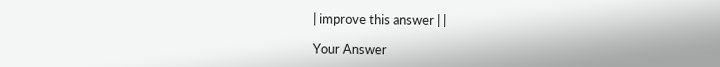| improve this answer | |

Your Answer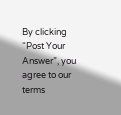By clicking “Post Your Answer”, you agree to our terms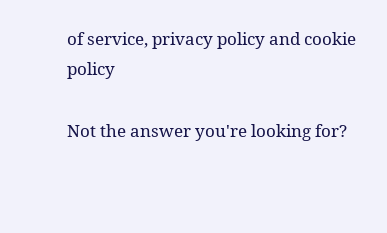of service, privacy policy and cookie policy

Not the answer you're looking for?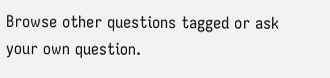Browse other questions tagged or ask your own question.